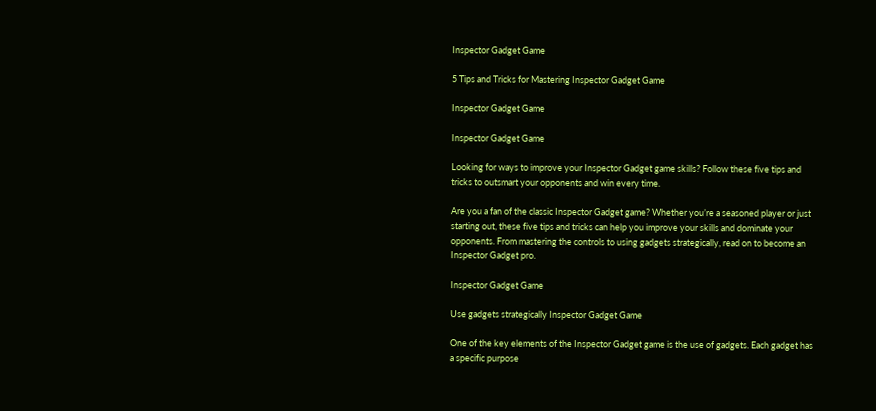Inspector Gadget Game

5 Tips and Tricks for Mastering Inspector Gadget Game

Inspector Gadget Game

Inspector Gadget Game

Looking for ways to improve your Inspector Gadget game skills? Follow these five tips and tricks to outsmart your opponents and win every time.

Are you a fan of the classic Inspector Gadget game? Whether you’re a seasoned player or just starting out, these five tips and tricks can help you improve your skills and dominate your opponents. From mastering the controls to using gadgets strategically, read on to become an Inspector Gadget pro.

Inspector Gadget Game

Use gadgets strategically Inspector Gadget Game

One of the key elements of the Inspector Gadget game is the use of gadgets. Each gadget has a specific purpose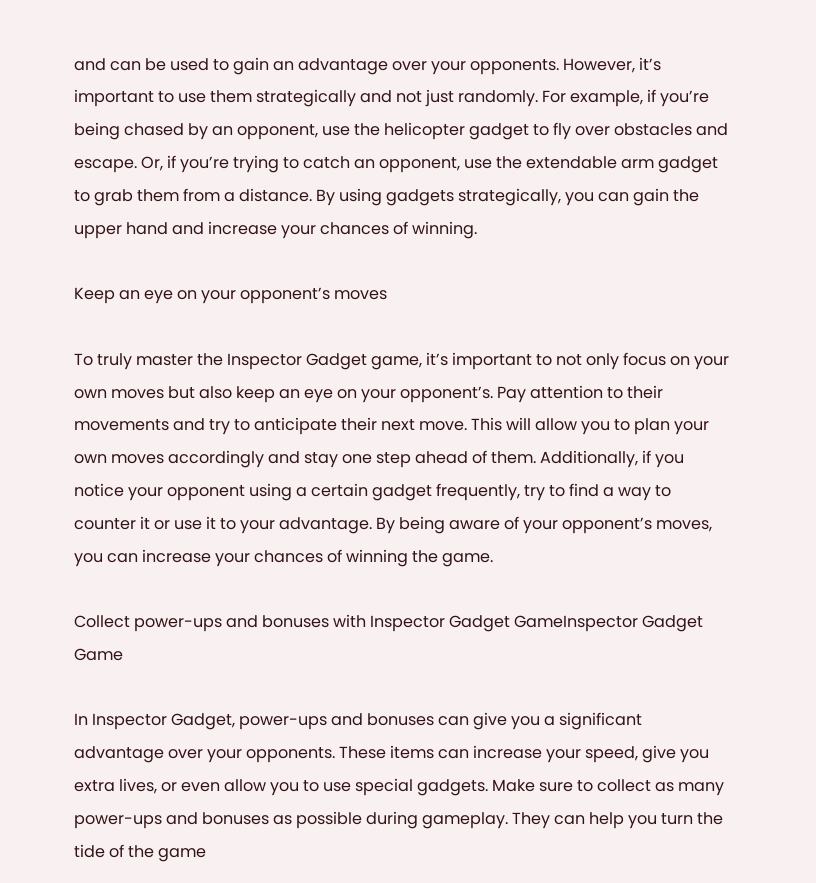and can be used to gain an advantage over your opponents. However, it’s important to use them strategically and not just randomly. For example, if you’re being chased by an opponent, use the helicopter gadget to fly over obstacles and escape. Or, if you’re trying to catch an opponent, use the extendable arm gadget to grab them from a distance. By using gadgets strategically, you can gain the upper hand and increase your chances of winning.

Keep an eye on your opponent’s moves

To truly master the Inspector Gadget game, it’s important to not only focus on your own moves but also keep an eye on your opponent’s. Pay attention to their movements and try to anticipate their next move. This will allow you to plan your own moves accordingly and stay one step ahead of them. Additionally, if you notice your opponent using a certain gadget frequently, try to find a way to counter it or use it to your advantage. By being aware of your opponent’s moves, you can increase your chances of winning the game.

Collect power-ups and bonuses with Inspector Gadget GameInspector Gadget Game

In Inspector Gadget, power-ups and bonuses can give you a significant advantage over your opponents. These items can increase your speed, give you extra lives, or even allow you to use special gadgets. Make sure to collect as many power-ups and bonuses as possible during gameplay. They can help you turn the tide of the game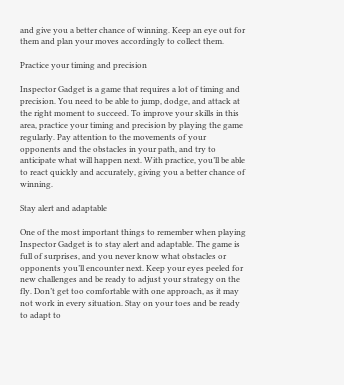and give you a better chance of winning. Keep an eye out for them and plan your moves accordingly to collect them.

Practice your timing and precision

Inspector Gadget is a game that requires a lot of timing and precision. You need to be able to jump, dodge, and attack at the right moment to succeed. To improve your skills in this area, practice your timing and precision by playing the game regularly. Pay attention to the movements of your opponents and the obstacles in your path, and try to anticipate what will happen next. With practice, you’ll be able to react quickly and accurately, giving you a better chance of winning.

Stay alert and adaptable

One of the most important things to remember when playing Inspector Gadget is to stay alert and adaptable. The game is full of surprises, and you never know what obstacles or opponents you’ll encounter next. Keep your eyes peeled for new challenges and be ready to adjust your strategy on the fly. Don’t get too comfortable with one approach, as it may not work in every situation. Stay on your toes and be ready to adapt to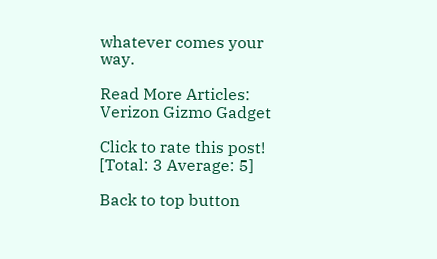whatever comes your way.

Read More Articles: Verizon Gizmo Gadget

Click to rate this post!
[Total: 3 Average: 5]

Back to top button